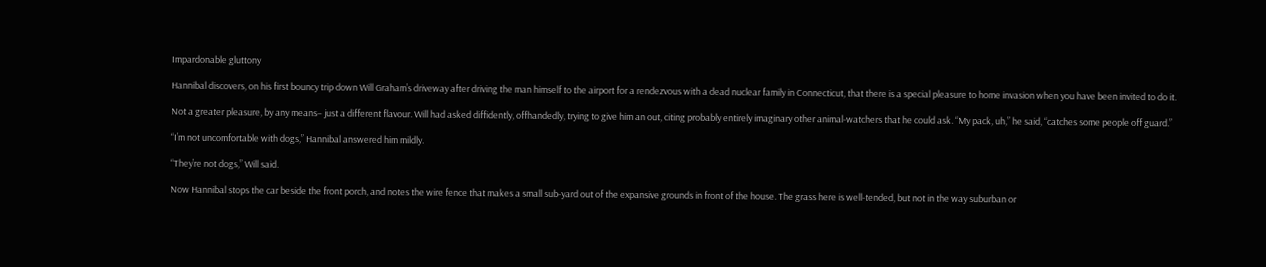Impardonable gluttony

Hannibal discovers, on his first bouncy trip down Will Graham’s driveway after driving the man himself to the airport for a rendezvous with a dead nuclear family in Connecticut, that there is a special pleasure to home invasion when you have been invited to do it.

Not a greater pleasure, by any means– just a different flavour. Will had asked diffidently, offhandedly, trying to give him an out, citing probably entirely imaginary other animal-watchers that he could ask. “My pack, uh,” he said, “catches some people off guard.”

“I’m not uncomfortable with dogs,” Hannibal answered him mildly.

“They’re not dogs,” Will said.

Now Hannibal stops the car beside the front porch, and notes the wire fence that makes a small sub-yard out of the expansive grounds in front of the house. The grass here is well-tended, but not in the way suburban or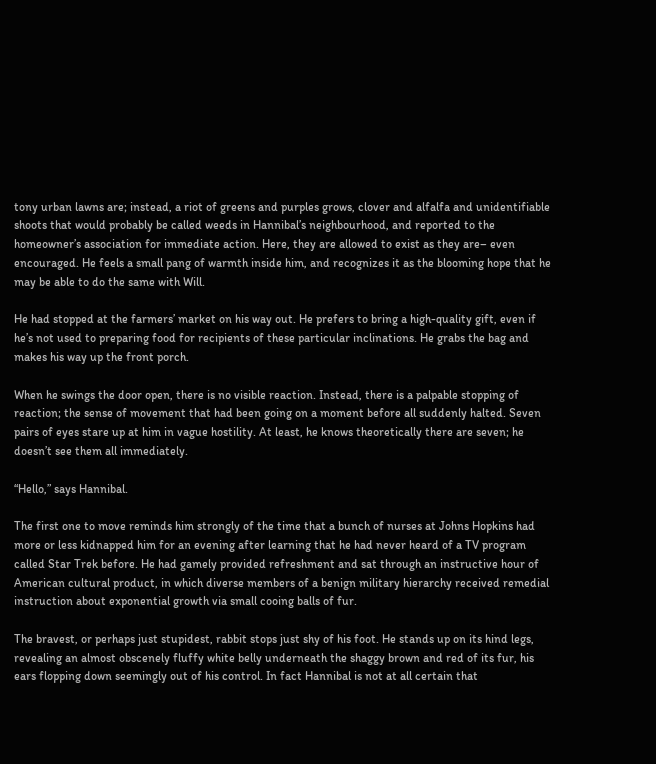tony urban lawns are; instead, a riot of greens and purples grows, clover and alfalfa and unidentifiable shoots that would probably be called weeds in Hannibal’s neighbourhood, and reported to the homeowner’s association for immediate action. Here, they are allowed to exist as they are– even encouraged. He feels a small pang of warmth inside him, and recognizes it as the blooming hope that he may be able to do the same with Will.

He had stopped at the farmers’ market on his way out. He prefers to bring a high-quality gift, even if he’s not used to preparing food for recipients of these particular inclinations. He grabs the bag and makes his way up the front porch.

When he swings the door open, there is no visible reaction. Instead, there is a palpable stopping of reaction; the sense of movement that had been going on a moment before all suddenly halted. Seven pairs of eyes stare up at him in vague hostility. At least, he knows theoretically there are seven; he doesn’t see them all immediately.

“Hello,” says Hannibal.

The first one to move reminds him strongly of the time that a bunch of nurses at Johns Hopkins had more or less kidnapped him for an evening after learning that he had never heard of a TV program called Star Trek before. He had gamely provided refreshment and sat through an instructive hour of American cultural product, in which diverse members of a benign military hierarchy received remedial instruction about exponential growth via small cooing balls of fur.

The bravest, or perhaps just stupidest, rabbit stops just shy of his foot. He stands up on its hind legs, revealing an almost obscenely fluffy white belly underneath the shaggy brown and red of its fur, his ears flopping down seemingly out of his control. In fact Hannibal is not at all certain that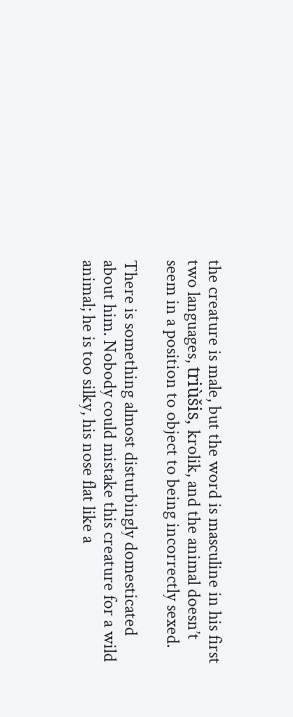the creature is male, but the word is masculine in his first two languages, triùšis, krolik, and the animal doesn’t seem in a position to object to being incorrectly sexed.

There is something almost disturbingly domesticated about him. Nobody could mistake this creature for a wild animal; he is too silky, his nose flat like a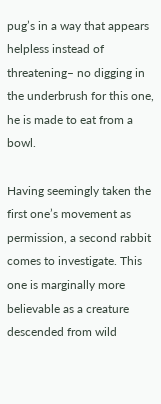pug’s in a way that appears helpless instead of threatening– no digging in the underbrush for this one, he is made to eat from a bowl.

Having seemingly taken the first one’s movement as permission, a second rabbit comes to investigate. This one is marginally more believable as a creature descended from wild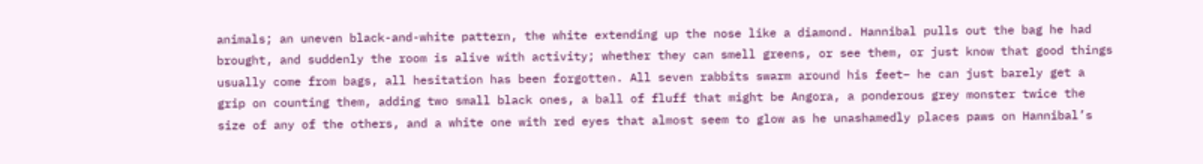animals; an uneven black-and-white pattern, the white extending up the nose like a diamond. Hannibal pulls out the bag he had brought, and suddenly the room is alive with activity; whether they can smell greens, or see them, or just know that good things usually come from bags, all hesitation has been forgotten. All seven rabbits swarm around his feet– he can just barely get a grip on counting them, adding two small black ones, a ball of fluff that might be Angora, a ponderous grey monster twice the size of any of the others, and a white one with red eyes that almost seem to glow as he unashamedly places paws on Hannibal’s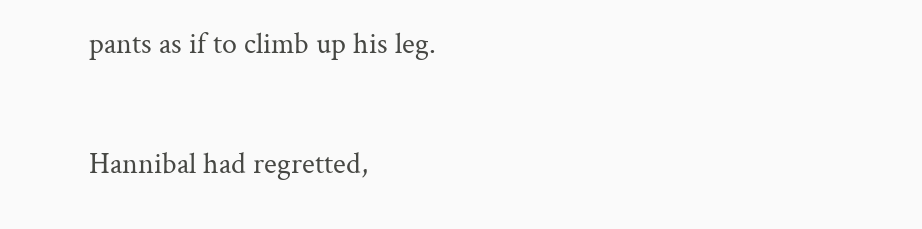pants as if to climb up his leg.

Hannibal had regretted,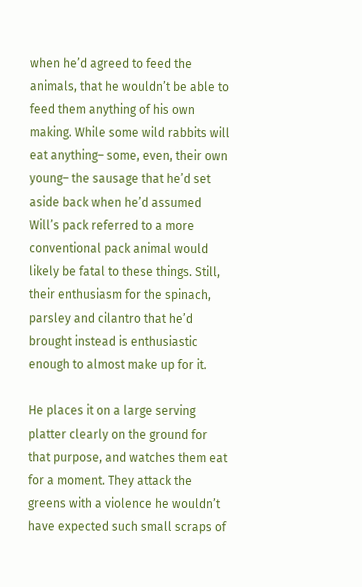when he’d agreed to feed the animals, that he wouldn’t be able to feed them anything of his own making. While some wild rabbits will eat anything– some, even, their own young– the sausage that he’d set aside back when he’d assumed Will’s pack referred to a more conventional pack animal would likely be fatal to these things. Still, their enthusiasm for the spinach, parsley and cilantro that he’d brought instead is enthusiastic enough to almost make up for it.

He places it on a large serving platter clearly on the ground for that purpose, and watches them eat for a moment. They attack the greens with a violence he wouldn’t have expected such small scraps of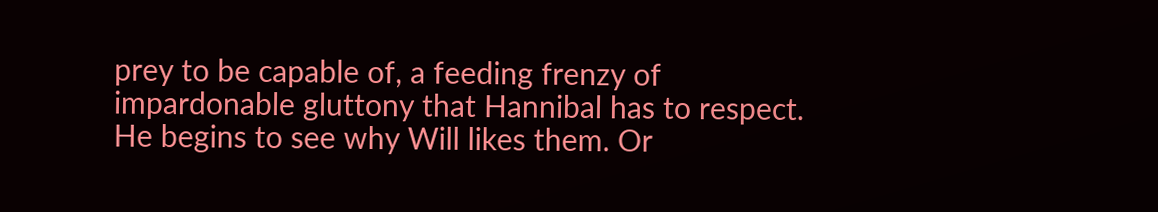prey to be capable of, a feeding frenzy of impardonable gluttony that Hannibal has to respect. He begins to see why Will likes them. Or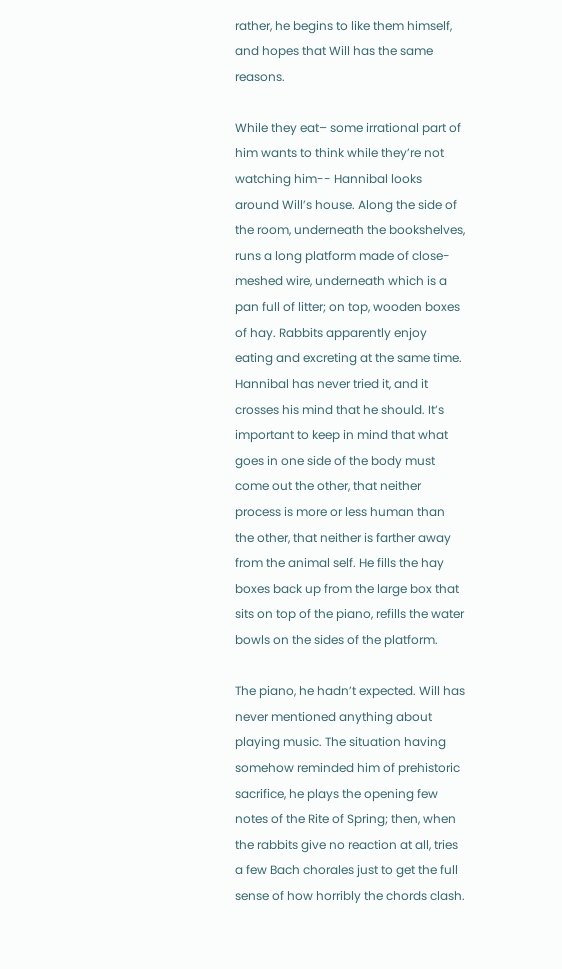rather, he begins to like them himself, and hopes that Will has the same reasons.

While they eat– some irrational part of him wants to think while they’re not watching him-- Hannibal looks around Will’s house. Along the side of the room, underneath the bookshelves, runs a long platform made of close-meshed wire, underneath which is a pan full of litter; on top, wooden boxes of hay. Rabbits apparently enjoy eating and excreting at the same time. Hannibal has never tried it, and it crosses his mind that he should. It’s important to keep in mind that what goes in one side of the body must come out the other, that neither process is more or less human than the other, that neither is farther away from the animal self. He fills the hay boxes back up from the large box that sits on top of the piano, refills the water bowls on the sides of the platform.

The piano, he hadn’t expected. Will has never mentioned anything about playing music. The situation having somehow reminded him of prehistoric sacrifice, he plays the opening few notes of the Rite of Spring; then, when the rabbits give no reaction at all, tries a few Bach chorales just to get the full sense of how horribly the chords clash.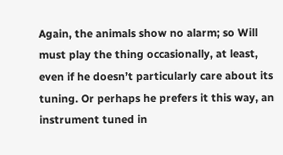Again, the animals show no alarm; so Will must play the thing occasionally, at least, even if he doesn’t particularly care about its tuning. Or perhaps he prefers it this way, an instrument tuned in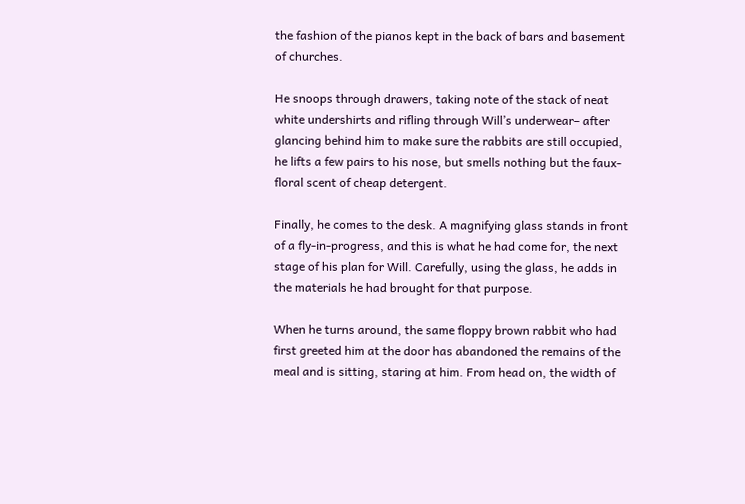the fashion of the pianos kept in the back of bars and basement of churches.

He snoops through drawers, taking note of the stack of neat white undershirts and rifling through Will’s underwear– after glancing behind him to make sure the rabbits are still occupied, he lifts a few pairs to his nose, but smells nothing but the faux-floral scent of cheap detergent.

Finally, he comes to the desk. A magnifying glass stands in front of a fly-in-progress, and this is what he had come for, the next stage of his plan for Will. Carefully, using the glass, he adds in the materials he had brought for that purpose.

When he turns around, the same floppy brown rabbit who had first greeted him at the door has abandoned the remains of the meal and is sitting, staring at him. From head on, the width of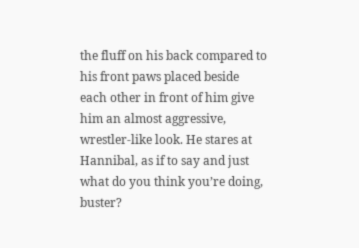the fluff on his back compared to his front paws placed beside each other in front of him give him an almost aggressive, wrestler-like look. He stares at Hannibal, as if to say and just what do you think you’re doing, buster?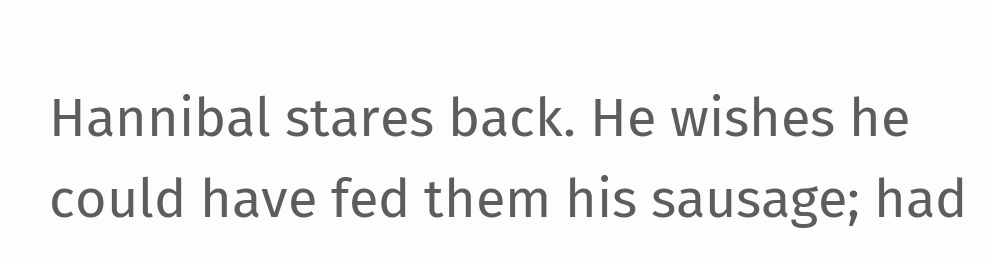Hannibal stares back. He wishes he could have fed them his sausage; had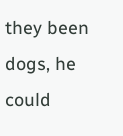they been dogs, he could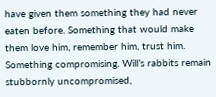have given them something they had never eaten before. Something that would make them love him, remember him, trust him. Something compromising. Will’s rabbits remain stubbornly uncompromised,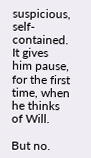suspicious, self-contained. It gives him pause, for the first time, when he thinks of Will.

But no.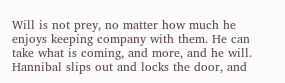Will is not prey, no matter how much he enjoys keeping company with them. He can take what is coming, and more, and he will. Hannibal slips out and locks the door, and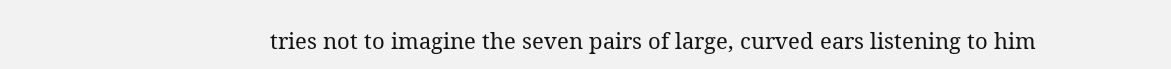tries not to imagine the seven pairs of large, curved ears listening to him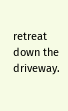retreat down the driveway.